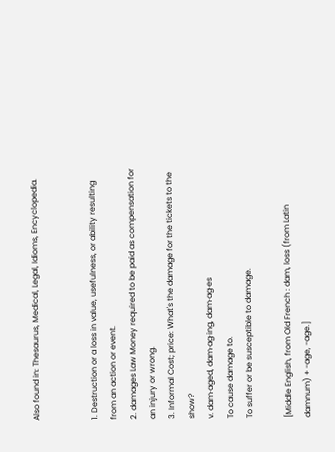Also found in: Thesaurus, Medical, Legal, Idioms, Encyclopedia.


1. Destruction or a loss in value, usefulness, or ability resulting from an action or event.
2. damages Law Money required to be paid as compensation for an injury or wrong.
3. Informal Cost; price: What's the damage for the tickets to the show?
v. dam·aged, dam·ag·ing, dam·ag·es
To cause damage to.
To suffer or be susceptible to damage.

[Middle English, from Old French : dam, loss (from Latin damnum) + -age, -age.]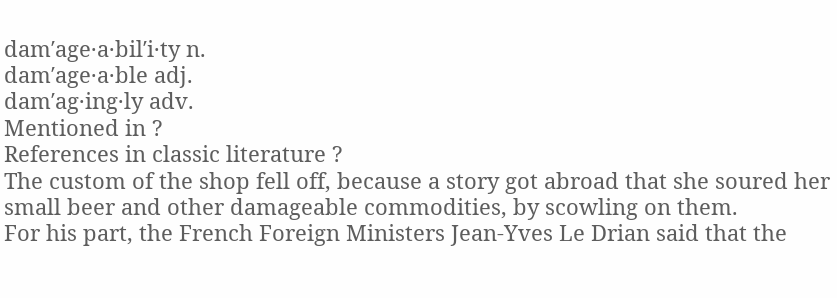dam′age·a·bil′i·ty n.
dam′age·a·ble adj.
dam′ag·ing·ly adv.
Mentioned in ?
References in classic literature ?
The custom of the shop fell off, because a story got abroad that she soured her small beer and other damageable commodities, by scowling on them.
For his part, the French Foreign Ministers Jean-Yves Le Drian said that the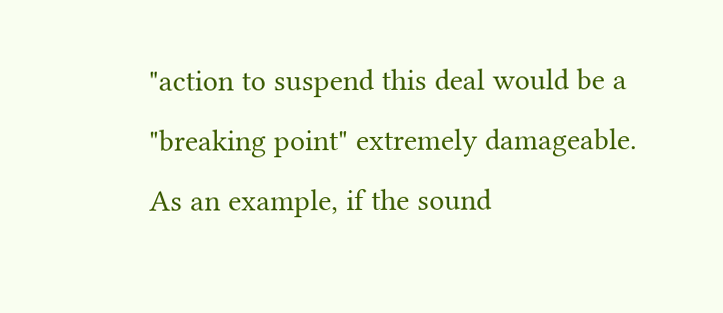"action to suspend this deal would be a "breaking point" extremely damageable.
As an example, if the sound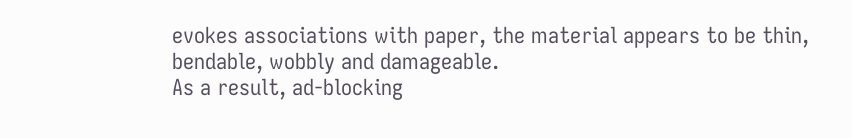evokes associations with paper, the material appears to be thin, bendable, wobbly and damageable.
As a result, ad-blocking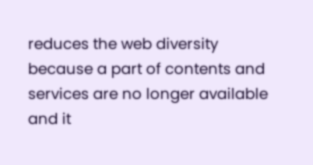reduces the web diversity because a part of contents and services are no longer available and it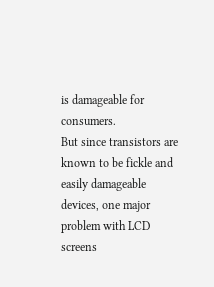is damageable for consumers.
But since transistors are known to be fickle and easily damageable devices, one major problem with LCD screens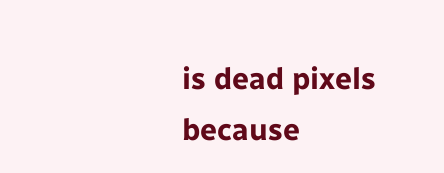is dead pixels because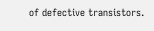of defective transistors.